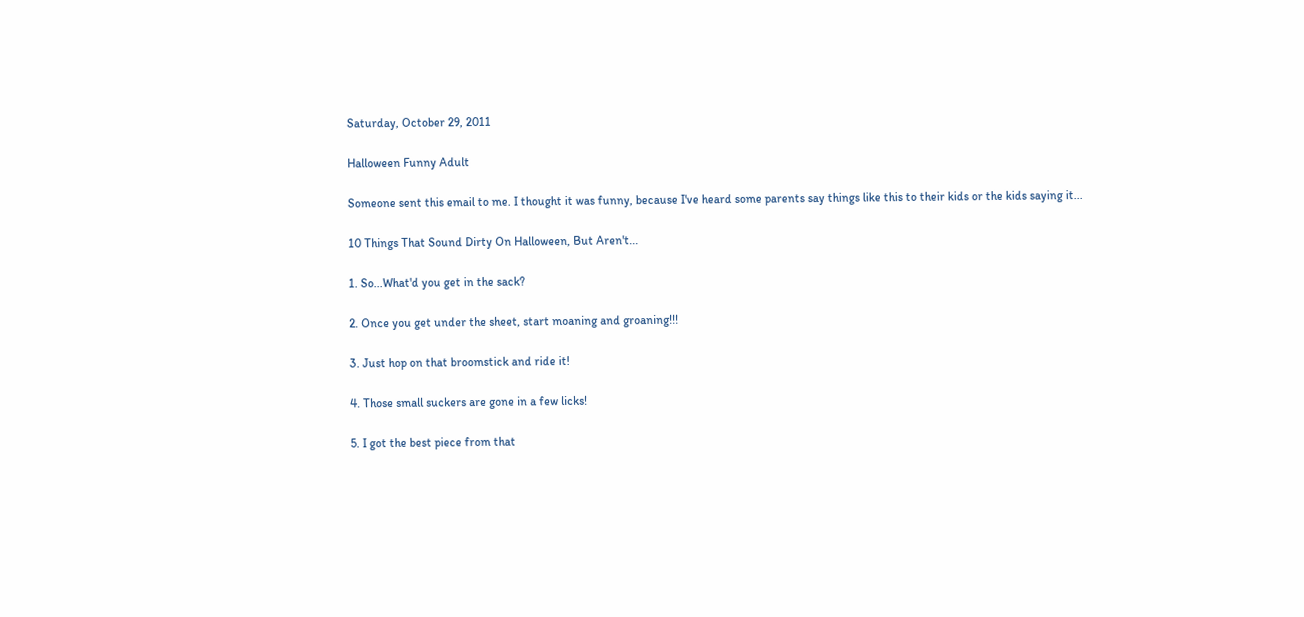Saturday, October 29, 2011

Halloween Funny Adult

Someone sent this email to me. I thought it was funny, because I've heard some parents say things like this to their kids or the kids saying it...

10 Things That Sound Dirty On Halloween, But Aren't...

1. So...What'd you get in the sack?

2. Once you get under the sheet, start moaning and groaning!!!

3. Just hop on that broomstick and ride it!

4. Those small suckers are gone in a few licks!

5. I got the best piece from that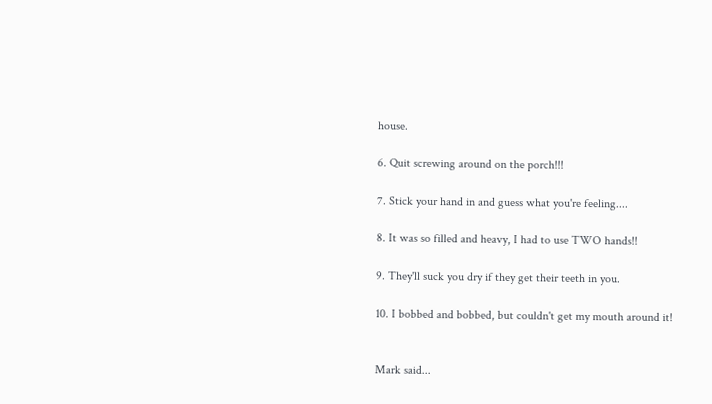house.

6. Quit screwing around on the porch!!!

7. Stick your hand in and guess what you're feeling....

8. It was so filled and heavy, I had to use TWO hands!!

9. They'll suck you dry if they get their teeth in you.

10. I bobbed and bobbed, but couldn't get my mouth around it!


Mark said...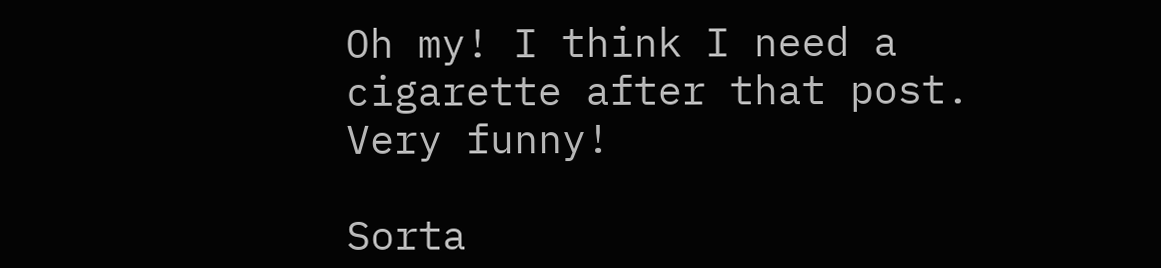Oh my! I think I need a cigarette after that post.
Very funny!

Sorta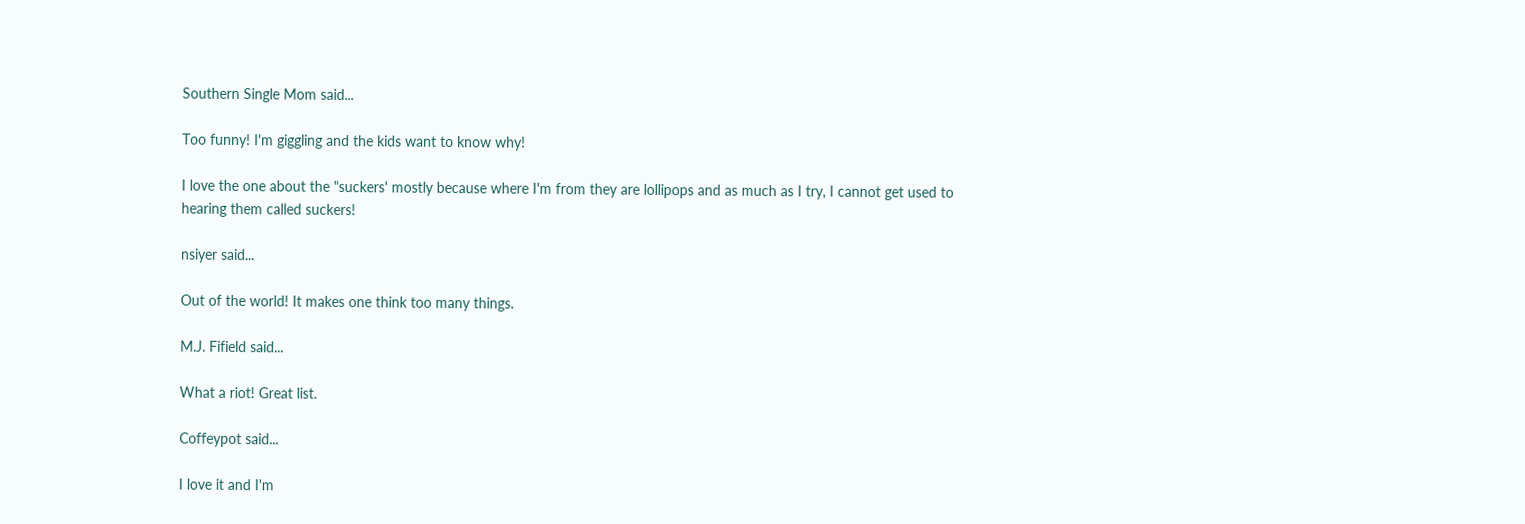Southern Single Mom said...

Too funny! I'm giggling and the kids want to know why!

I love the one about the "suckers' mostly because where I'm from they are lollipops and as much as I try, I cannot get used to hearing them called suckers!

nsiyer said...

Out of the world! It makes one think too many things.

M.J. Fifield said...

What a riot! Great list.

Coffeypot said...

I love it and I'm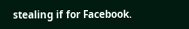stealing if for Facebook.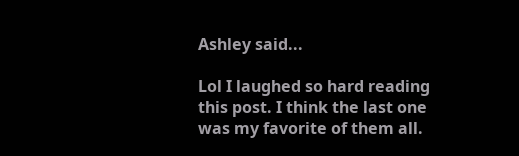Ashley said...

Lol I laughed so hard reading this post. I think the last one was my favorite of them all.